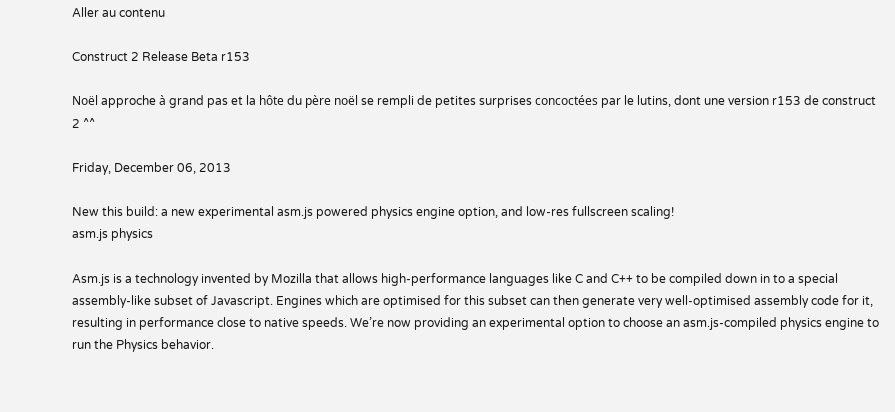Aller au contenu

Construct 2 Release Beta r153

Noël approche à grand pas et la hôte du père noël se rempli de petites surprises concoctées par le lutins, dont une version r153 de construct 2 ^^

Friday, December 06, 2013

New this build: a new experimental asm.js powered physics engine option, and low-res fullscreen scaling!
asm.js physics

Asm.js is a technology invented by Mozilla that allows high-performance languages like C and C++ to be compiled down in to a special assembly-like subset of Javascript. Engines which are optimised for this subset can then generate very well-optimised assembly code for it, resulting in performance close to native speeds. We’re now providing an experimental option to choose an asm.js-compiled physics engine to run the Physics behavior.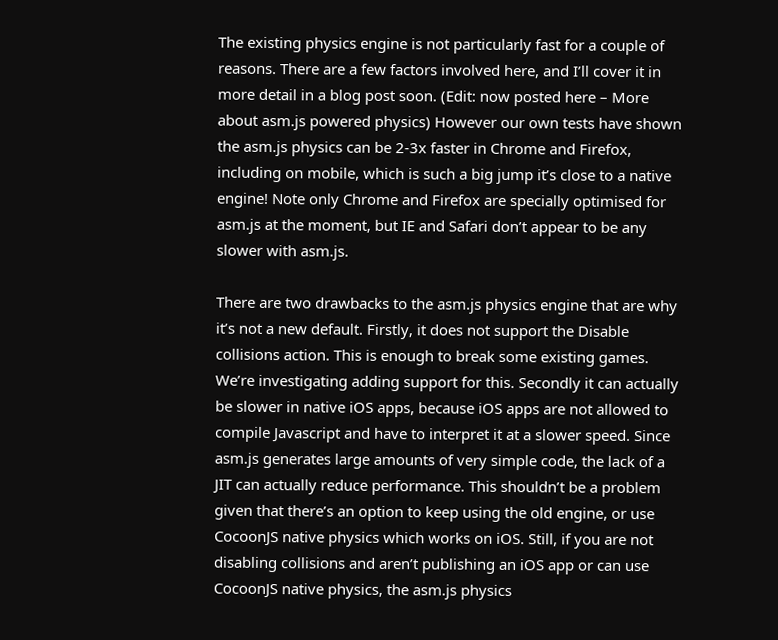The existing physics engine is not particularly fast for a couple of reasons. There are a few factors involved here, and I’ll cover it in more detail in a blog post soon. (Edit: now posted here – More about asm.js powered physics) However our own tests have shown the asm.js physics can be 2-3x faster in Chrome and Firefox, including on mobile, which is such a big jump it’s close to a native engine! Note only Chrome and Firefox are specially optimised for asm.js at the moment, but IE and Safari don’t appear to be any slower with asm.js.

There are two drawbacks to the asm.js physics engine that are why it’s not a new default. Firstly, it does not support the Disable collisions action. This is enough to break some existing games. We’re investigating adding support for this. Secondly it can actually be slower in native iOS apps, because iOS apps are not allowed to compile Javascript and have to interpret it at a slower speed. Since asm.js generates large amounts of very simple code, the lack of a JIT can actually reduce performance. This shouldn’t be a problem given that there’s an option to keep using the old engine, or use CocoonJS native physics which works on iOS. Still, if you are not disabling collisions and aren’t publishing an iOS app or can use CocoonJS native physics, the asm.js physics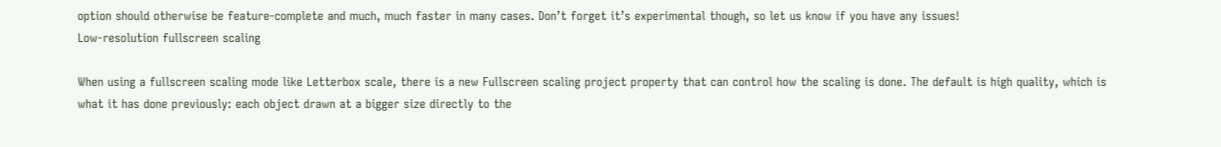option should otherwise be feature-complete and much, much faster in many cases. Don’t forget it’s experimental though, so let us know if you have any issues!
Low-resolution fullscreen scaling

When using a fullscreen scaling mode like Letterbox scale, there is a new Fullscreen scaling project property that can control how the scaling is done. The default is high quality, which is what it has done previously: each object drawn at a bigger size directly to the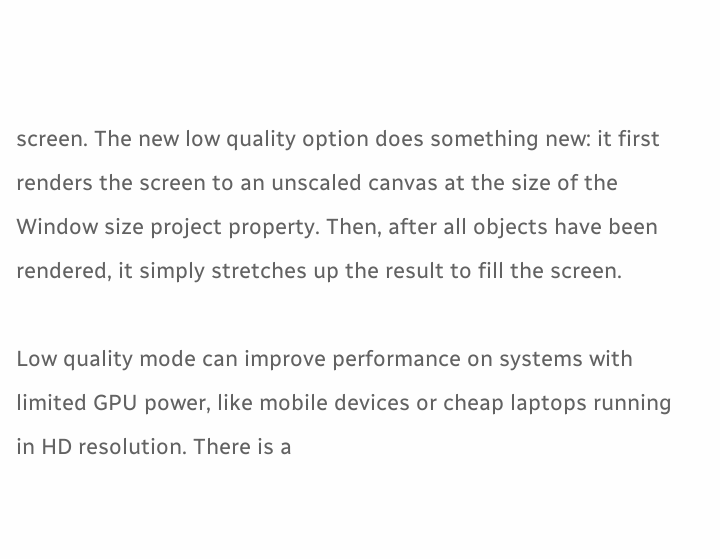screen. The new low quality option does something new: it first renders the screen to an unscaled canvas at the size of the Window size project property. Then, after all objects have been rendered, it simply stretches up the result to fill the screen.

Low quality mode can improve performance on systems with limited GPU power, like mobile devices or cheap laptops running in HD resolution. There is a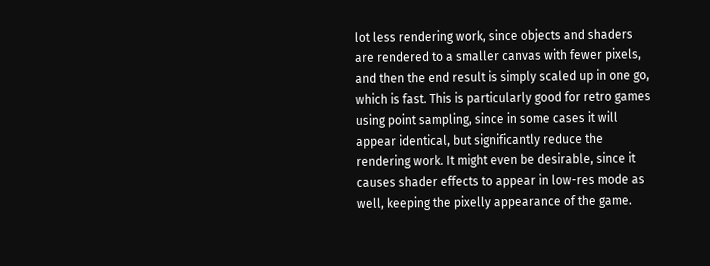lot less rendering work, since objects and shaders are rendered to a smaller canvas with fewer pixels, and then the end result is simply scaled up in one go, which is fast. This is particularly good for retro games using point sampling, since in some cases it will appear identical, but significantly reduce the rendering work. It might even be desirable, since it causes shader effects to appear in low-res mode as well, keeping the pixelly appearance of the game.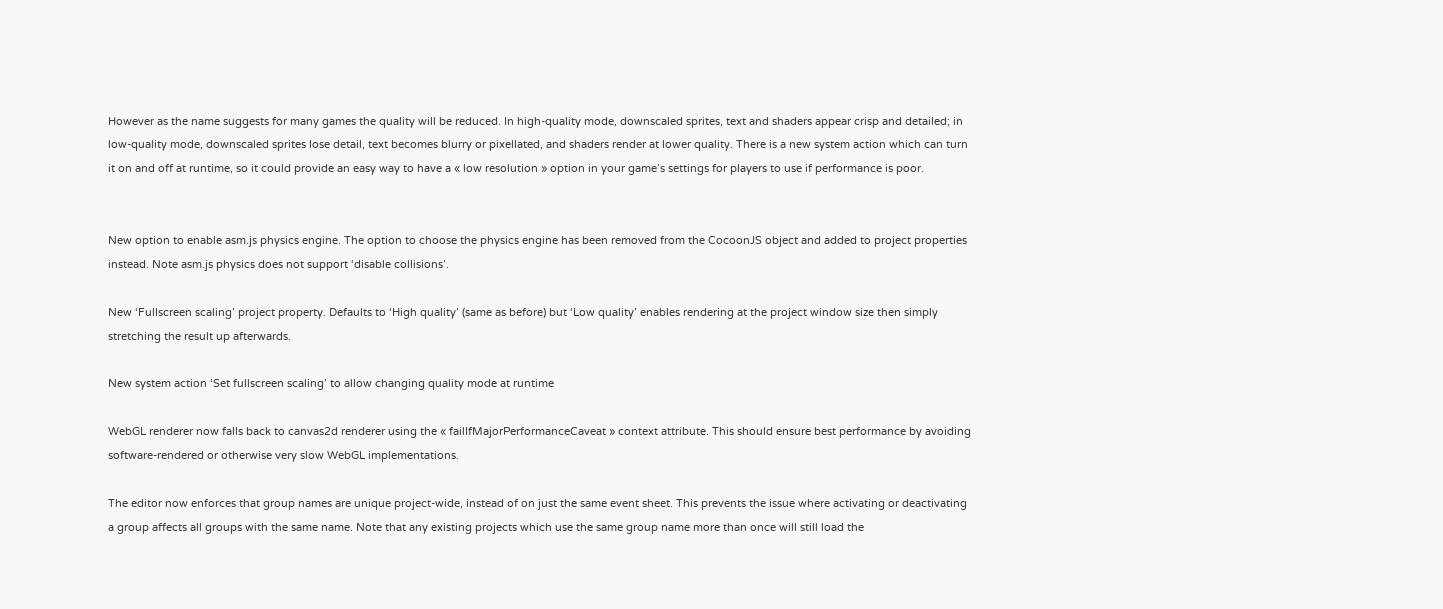However as the name suggests for many games the quality will be reduced. In high-quality mode, downscaled sprites, text and shaders appear crisp and detailed; in low-quality mode, downscaled sprites lose detail, text becomes blurry or pixellated, and shaders render at lower quality. There is a new system action which can turn it on and off at runtime, so it could provide an easy way to have a « low resolution » option in your game’s settings for players to use if performance is poor.


New option to enable asm.js physics engine. The option to choose the physics engine has been removed from the CocoonJS object and added to project properties instead. Note asm.js physics does not support ‘disable collisions’.

New ‘Fullscreen scaling’ project property. Defaults to ‘High quality’ (same as before) but ‘Low quality’ enables rendering at the project window size then simply stretching the result up afterwards.

New system action ‘Set fullscreen scaling’ to allow changing quality mode at runtime

WebGL renderer now falls back to canvas2d renderer using the « failIfMajorPerformanceCaveat » context attribute. This should ensure best performance by avoiding software-rendered or otherwise very slow WebGL implementations.

The editor now enforces that group names are unique project-wide, instead of on just the same event sheet. This prevents the issue where activating or deactivating a group affects all groups with the same name. Note that any existing projects which use the same group name more than once will still load the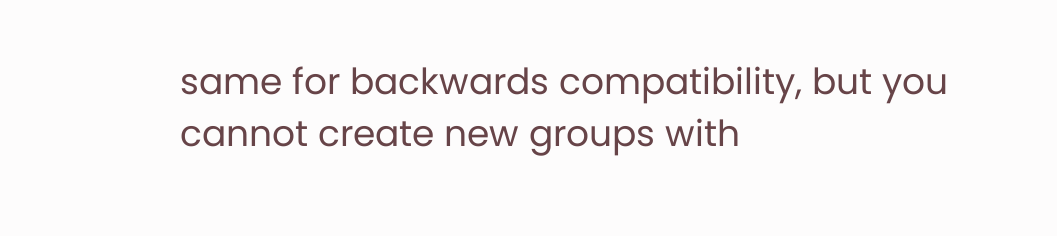same for backwards compatibility, but you cannot create new groups with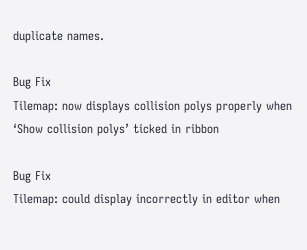duplicate names.

Bug Fix
Tilemap: now displays collision polys properly when ‘Show collision polys’ ticked in ribbon

Bug Fix
Tilemap: could display incorrectly in editor when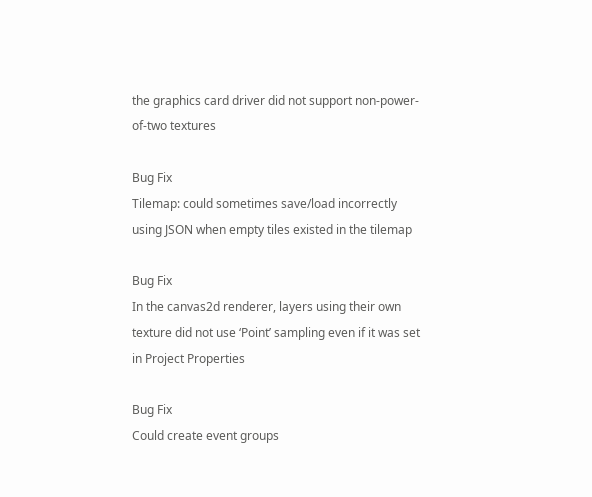the graphics card driver did not support non-power-of-two textures

Bug Fix
Tilemap: could sometimes save/load incorrectly using JSON when empty tiles existed in the tilemap

Bug Fix
In the canvas2d renderer, layers using their own texture did not use ‘Point’ sampling even if it was set in Project Properties

Bug Fix
Could create event groups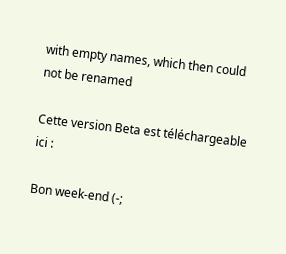with empty names, which then could not be renamed

Cette version Beta est téléchargeable ici :

Bon week-end (-;